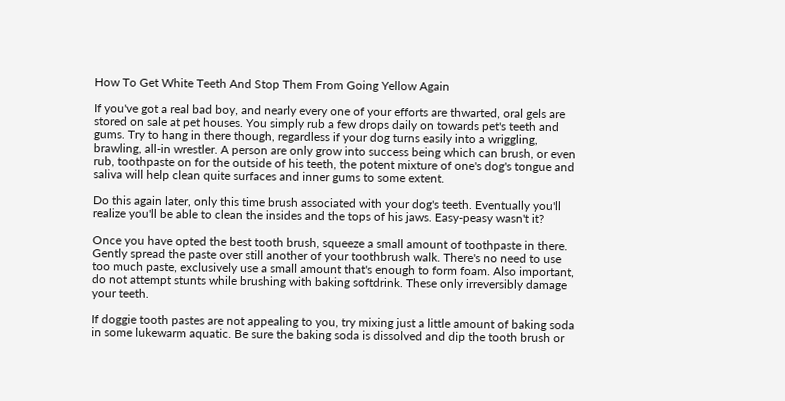How To Get White Teeth And Stop Them From Going Yellow Again

If you've got a real bad boy, and nearly every one of your efforts are thwarted, oral gels are stored on sale at pet houses. You simply rub a few drops daily on towards pet's teeth and gums. Try to hang in there though, regardless if your dog turns easily into a wriggling, brawling, all-in wrestler. A person are only grow into success being which can brush, or even rub, toothpaste on for the outside of his teeth, the potent mixture of one's dog's tongue and saliva will help clean quite surfaces and inner gums to some extent.

Do this again later, only this time brush associated with your dog's teeth. Eventually you'll realize you'll be able to clean the insides and the tops of his jaws. Easy-peasy wasn't it?

Once you have opted the best tooth brush, squeeze a small amount of toothpaste in there. Gently spread the paste over still another of your toothbrush walk. There's no need to use too much paste, exclusively use a small amount that's enough to form foam. Also important, do not attempt stunts while brushing with baking softdrink. These only irreversibly damage your teeth.

If doggie tooth pastes are not appealing to you, try mixing just a little amount of baking soda in some lukewarm aquatic. Be sure the baking soda is dissolved and dip the tooth brush or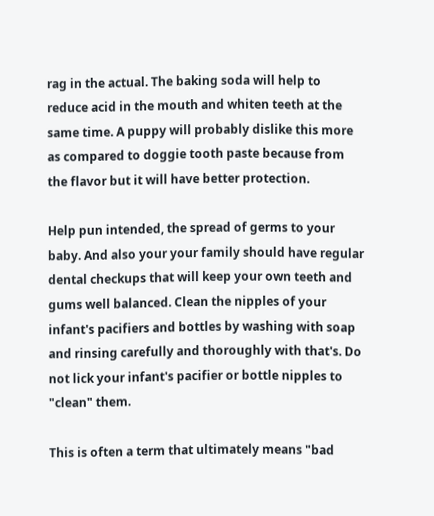rag in the actual. The baking soda will help to reduce acid in the mouth and whiten teeth at the same time. A puppy will probably dislike this more as compared to doggie tooth paste because from the flavor but it will have better protection.

Help pun intended, the spread of germs to your baby. And also your your family should have regular dental checkups that will keep your own teeth and gums well balanced. Clean the nipples of your infant's pacifiers and bottles by washing with soap and rinsing carefully and thoroughly with that's. Do not lick your infant's pacifier or bottle nipples to "clean" them.

This is often a term that ultimately means "bad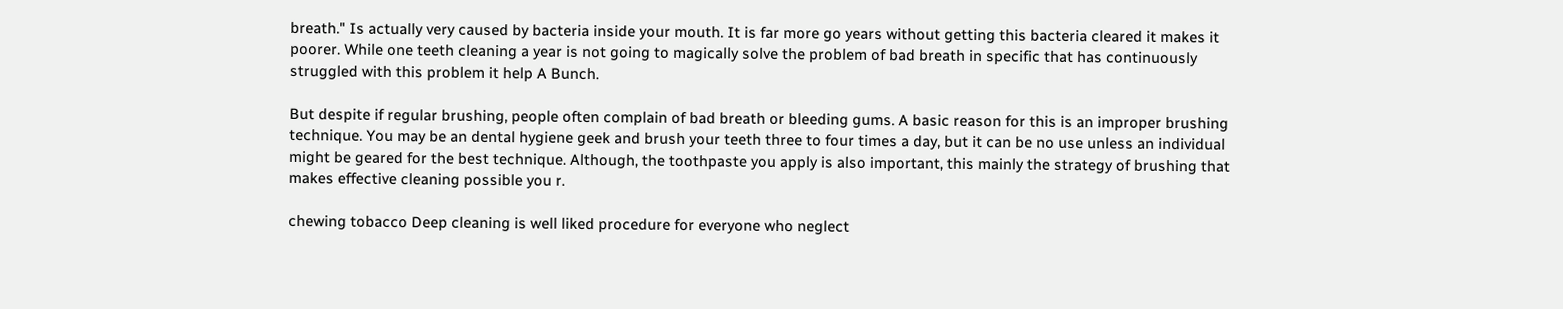breath." Is actually very caused by bacteria inside your mouth. It is far more go years without getting this bacteria cleared it makes it poorer. While one teeth cleaning a year is not going to magically solve the problem of bad breath in specific that has continuously struggled with this problem it help A Bunch.

But despite if regular brushing, people often complain of bad breath or bleeding gums. A basic reason for this is an improper brushing technique. You may be an dental hygiene geek and brush your teeth three to four times a day, but it can be no use unless an individual might be geared for the best technique. Although, the toothpaste you apply is also important, this mainly the strategy of brushing that makes effective cleaning possible you r.

chewing tobacco Deep cleaning is well liked procedure for everyone who neglect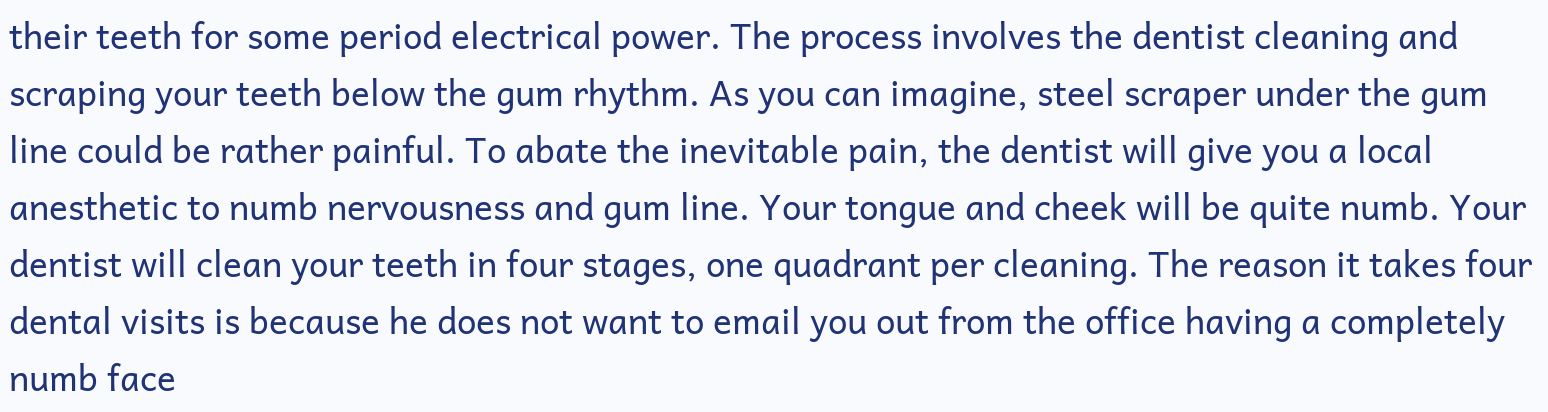their teeth for some period electrical power. The process involves the dentist cleaning and scraping your teeth below the gum rhythm. As you can imagine, steel scraper under the gum line could be rather painful. To abate the inevitable pain, the dentist will give you a local anesthetic to numb nervousness and gum line. Your tongue and cheek will be quite numb. Your dentist will clean your teeth in four stages, one quadrant per cleaning. The reason it takes four dental visits is because he does not want to email you out from the office having a completely numb face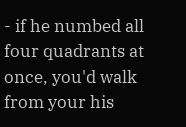- if he numbed all four quadrants at once, you'd walk from your his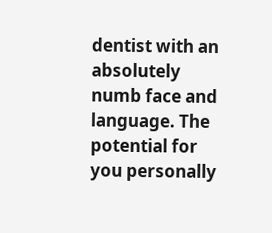dentist with an absolutely numb face and language. The potential for you personally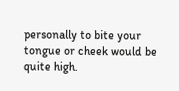personally to bite your tongue or cheek would be quite high.